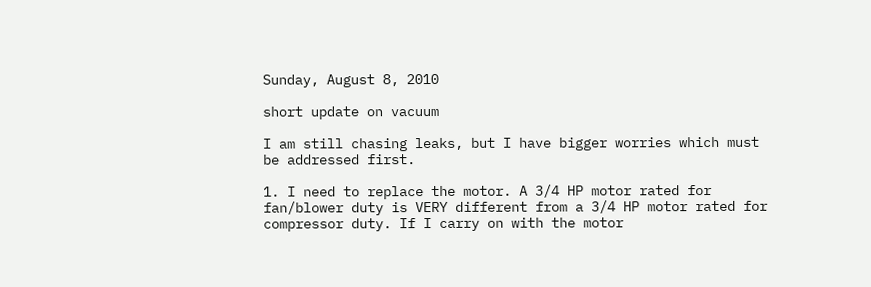Sunday, August 8, 2010

short update on vacuum

I am still chasing leaks, but I have bigger worries which must be addressed first.

1. I need to replace the motor. A 3/4 HP motor rated for fan/blower duty is VERY different from a 3/4 HP motor rated for compressor duty. If I carry on with the motor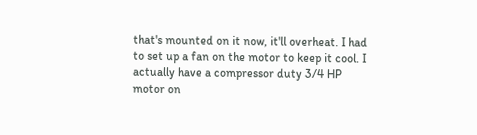that's mounted on it now, it'll overheat. I had to set up a fan on the motor to keep it cool. I actually have a compressor duty 3/4 HP motor on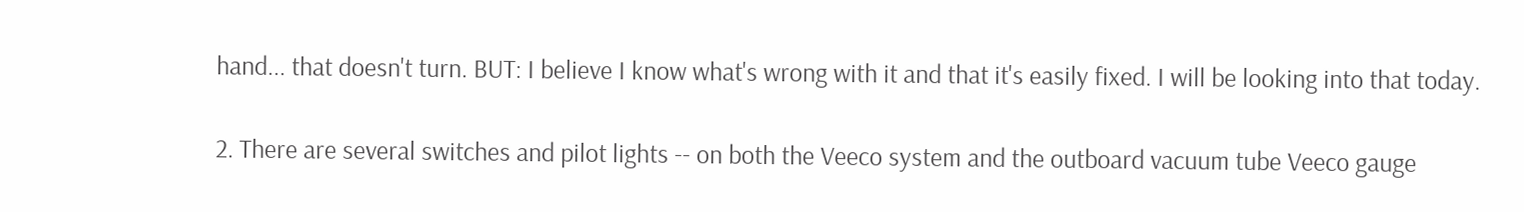hand... that doesn't turn. BUT: I believe I know what's wrong with it and that it's easily fixed. I will be looking into that today.

2. There are several switches and pilot lights -- on both the Veeco system and the outboard vacuum tube Veeco gauge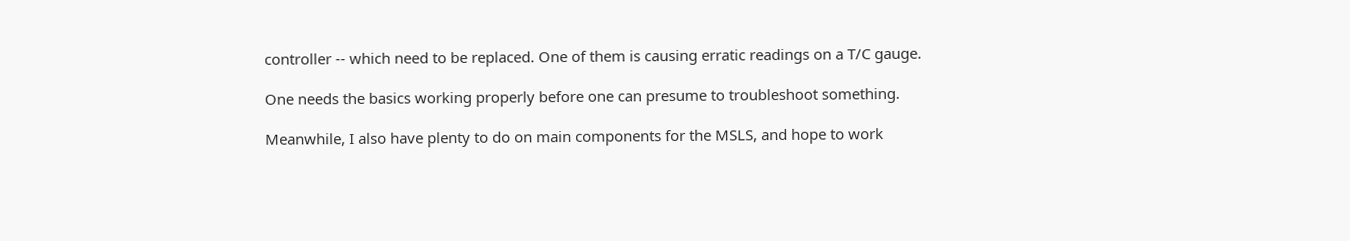controller -- which need to be replaced. One of them is causing erratic readings on a T/C gauge.

One needs the basics working properly before one can presume to troubleshoot something.

Meanwhile, I also have plenty to do on main components for the MSLS, and hope to work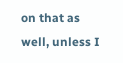on that as well, unless I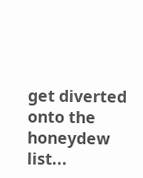get diverted onto the honeydew list...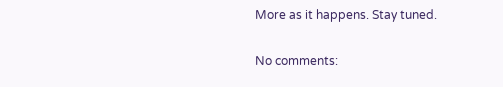More as it happens. Stay tuned.

No comments: